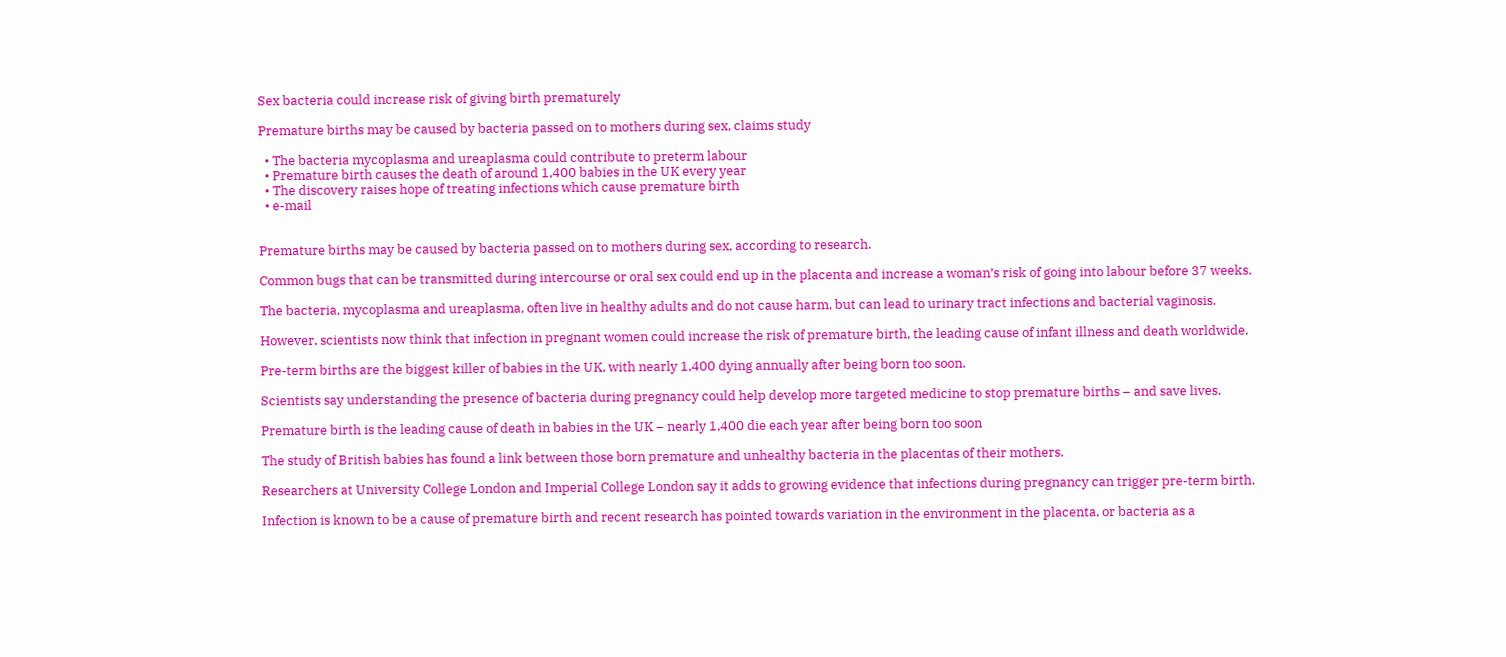Sex bacteria could increase risk of giving birth prematurely

Premature births may be caused by bacteria passed on to mothers during sex, claims study

  • The bacteria mycoplasma and ureaplasma could contribute to preterm labour
  • Premature birth causes the death of around 1,400 babies in the UK every year
  • The discovery raises hope of treating infections which cause premature birth
  • e-mail


Premature births may be caused by bacteria passed on to mothers during sex, according to research.

Common bugs that can be transmitted during intercourse or oral sex could end up in the placenta and increase a woman’s risk of going into labour before 37 weeks.

The bacteria, mycoplasma and ureaplasma, often live in healthy adults and do not cause harm, but can lead to urinary tract infections and bacterial vaginosis.

However, scientists now think that infection in pregnant women could increase the risk of premature birth, the leading cause of infant illness and death worldwide.

Pre-term births are the biggest killer of babies in the UK, with nearly 1,400 dying annually after being born too soon.

Scientists say understanding the presence of bacteria during pregnancy could help develop more targeted medicine to stop premature births – and save lives.

Premature birth is the leading cause of death in babies in the UK – nearly 1,400 die each year after being born too soon

The study of British babies has found a link between those born premature and unhealthy bacteria in the placentas of their mothers.

Researchers at University College London and Imperial College London say it adds to growing evidence that infections during pregnancy can trigger pre-term birth.

Infection is known to be a cause of premature birth and recent research has pointed towards variation in the environment in the placenta, or bacteria as a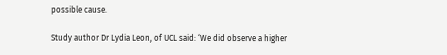possible cause.

Study author Dr Lydia Leon, of UCL said: ‘We did observe a higher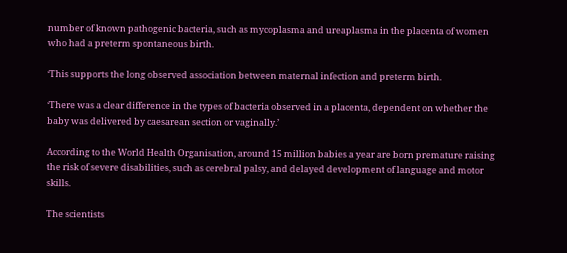number of known pathogenic bacteria, such as mycoplasma and ureaplasma in the placenta of women who had a preterm spontaneous birth.

‘This supports the long observed association between maternal infection and preterm birth.

‘There was a clear difference in the types of bacteria observed in a placenta, dependent on whether the baby was delivered by caesarean section or vaginally.’

According to the World Health Organisation, around 15 million babies a year are born premature raising the risk of severe disabilities, such as cerebral palsy, and delayed development of language and motor skills.

The scientists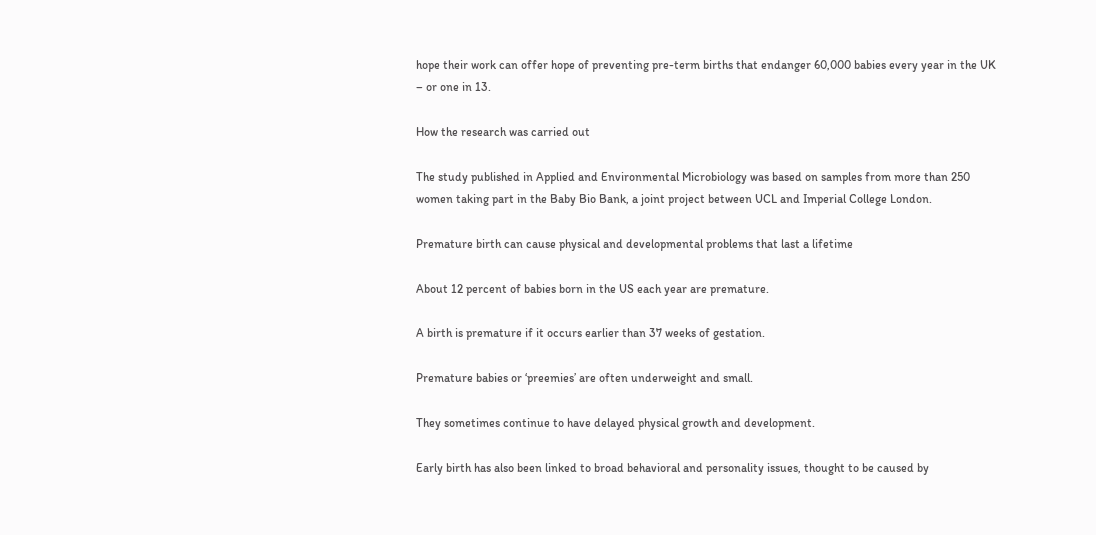hope their work can offer hope of preventing pre-term births that endanger 60,000 babies every year in the UK – or one in 13.

How the research was carried out

The study published in Applied and Environmental Microbiology was based on samples from more than 250 women taking part in the Baby Bio Bank, a joint project between UCL and Imperial College London.

Premature birth can cause physical and developmental problems that last a lifetime

About 12 percent of babies born in the US each year are premature.

A birth is premature if it occurs earlier than 37 weeks of gestation.

Premature babies or ‘preemies’ are often underweight and small.

They sometimes continue to have delayed physical growth and development.

Early birth has also been linked to broad behavioral and personality issues, thought to be caused by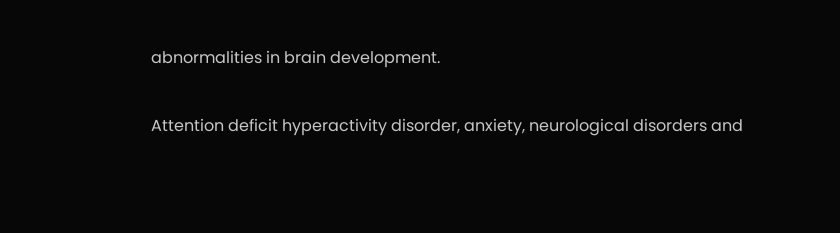abnormalities in brain development.

Attention deficit hyperactivity disorder, anxiety, neurological disorders and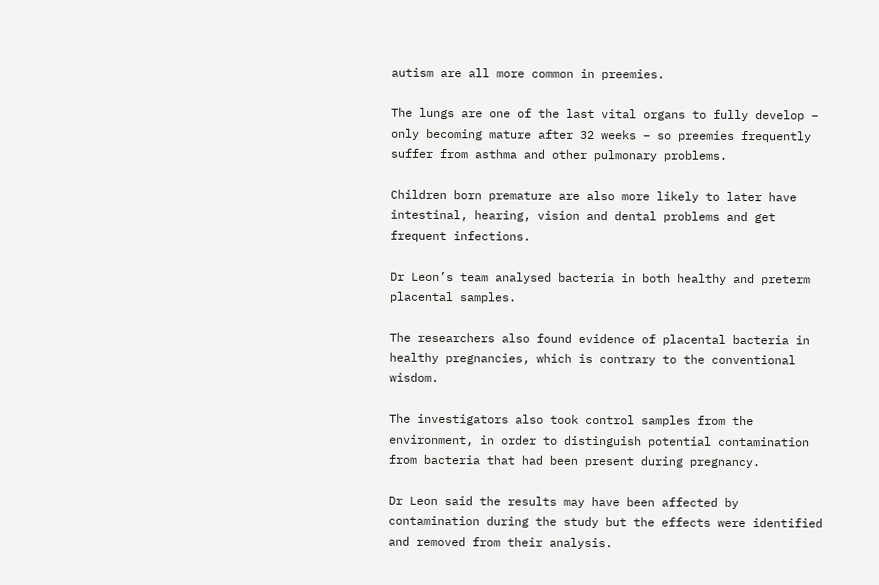autism are all more common in preemies.

The lungs are one of the last vital organs to fully develop – only becoming mature after 32 weeks – so preemies frequently suffer from asthma and other pulmonary problems.

Children born premature are also more likely to later have intestinal, hearing, vision and dental problems and get frequent infections.

Dr Leon’s team analysed bacteria in both healthy and preterm placental samples.

The researchers also found evidence of placental bacteria in healthy pregnancies, which is contrary to the conventional wisdom.

The investigators also took control samples from the environment, in order to distinguish potential contamination from bacteria that had been present during pregnancy.

Dr Leon said the results may have been affected by contamination during the study but the effects were identified and removed from their analysis.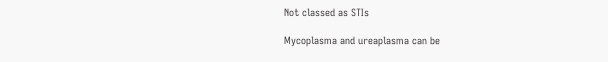Not classed as STIs

Mycoplasma and ureaplasma can be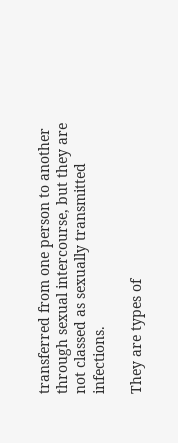transferred from one person to another through sexual intercourse, but they are not classed as sexually transmitted infections.

They are types of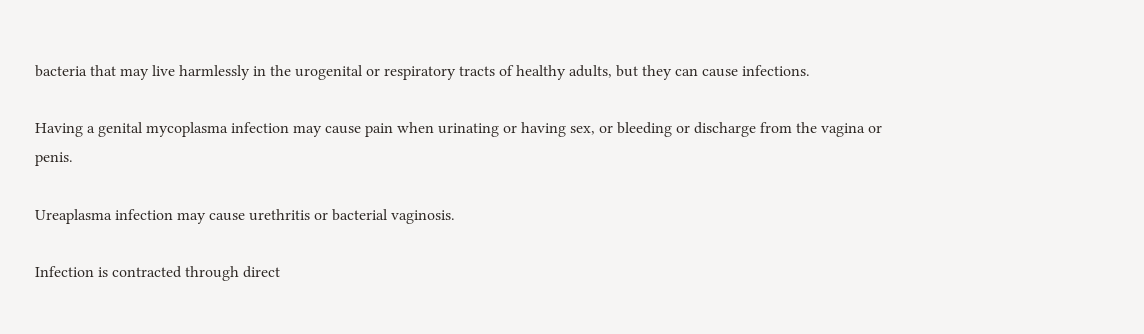bacteria that may live harmlessly in the urogenital or respiratory tracts of healthy adults, but they can cause infections.

Having a genital mycoplasma infection may cause pain when urinating or having sex, or bleeding or discharge from the vagina or penis.

Ureaplasma infection may cause urethritis or bacterial vaginosis.

Infection is contracted through direct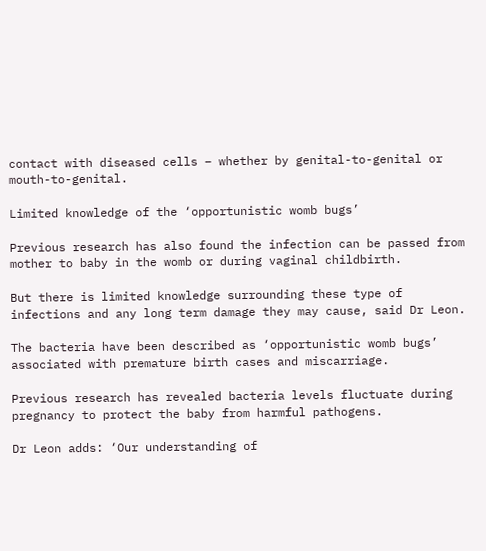contact with diseased cells – whether by genital-to-genital or mouth-to-genital.

Limited knowledge of the ‘opportunistic womb bugs’

Previous research has also found the infection can be passed from mother to baby in the womb or during vaginal childbirth.

But there is limited knowledge surrounding these type of infections and any long term damage they may cause, said Dr Leon.

The bacteria have been described as ‘opportunistic womb bugs’ associated with premature birth cases and miscarriage.

Previous research has revealed bacteria levels fluctuate during pregnancy to protect the baby from harmful pathogens.

Dr Leon adds: ‘Our understanding of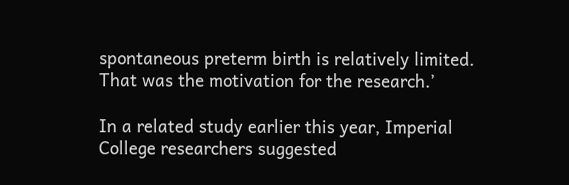spontaneous preterm birth is relatively limited. That was the motivation for the research.’

In a related study earlier this year, Imperial College researchers suggested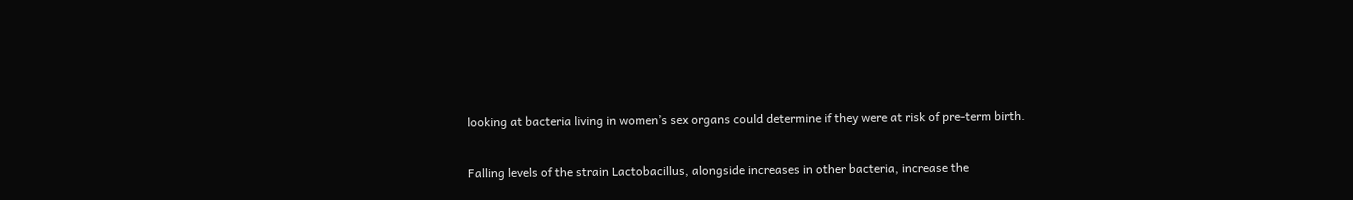looking at bacteria living in women’s sex organs could determine if they were at risk of pre-term birth.

Falling levels of the strain Lactobacillus, alongside increases in other bacteria, increase the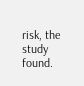risk, the study found.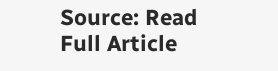Source: Read Full Article